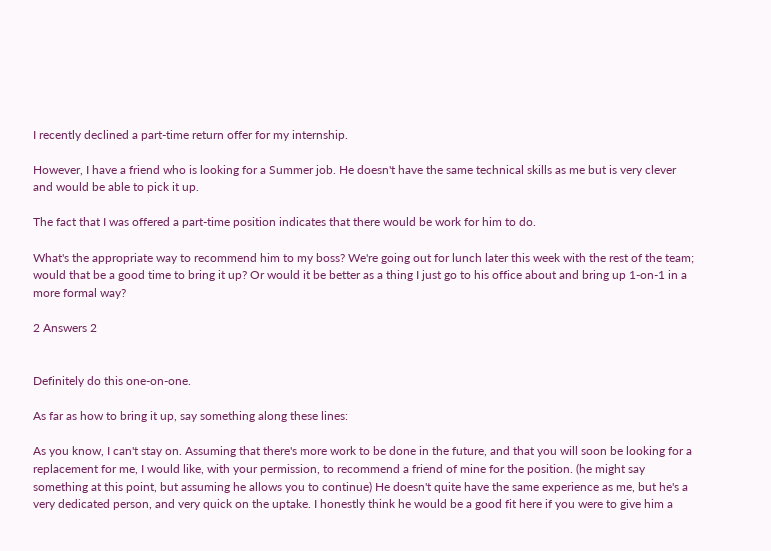I recently declined a part-time return offer for my internship.

However, I have a friend who is looking for a Summer job. He doesn't have the same technical skills as me but is very clever and would be able to pick it up.

The fact that I was offered a part-time position indicates that there would be work for him to do.

What's the appropriate way to recommend him to my boss? We're going out for lunch later this week with the rest of the team; would that be a good time to bring it up? Or would it be better as a thing I just go to his office about and bring up 1-on-1 in a more formal way?

2 Answers 2


Definitely do this one-on-one.

As far as how to bring it up, say something along these lines:

As you know, I can't stay on. Assuming that there's more work to be done in the future, and that you will soon be looking for a replacement for me, I would like, with your permission, to recommend a friend of mine for the position. (he might say something at this point, but assuming he allows you to continue) He doesn't quite have the same experience as me, but he's a very dedicated person, and very quick on the uptake. I honestly think he would be a good fit here if you were to give him a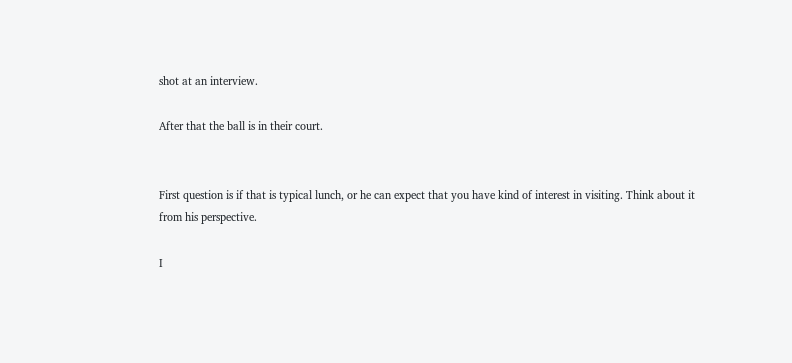shot at an interview.

After that the ball is in their court.


First question is if that is typical lunch, or he can expect that you have kind of interest in visiting. Think about it from his perspective.

I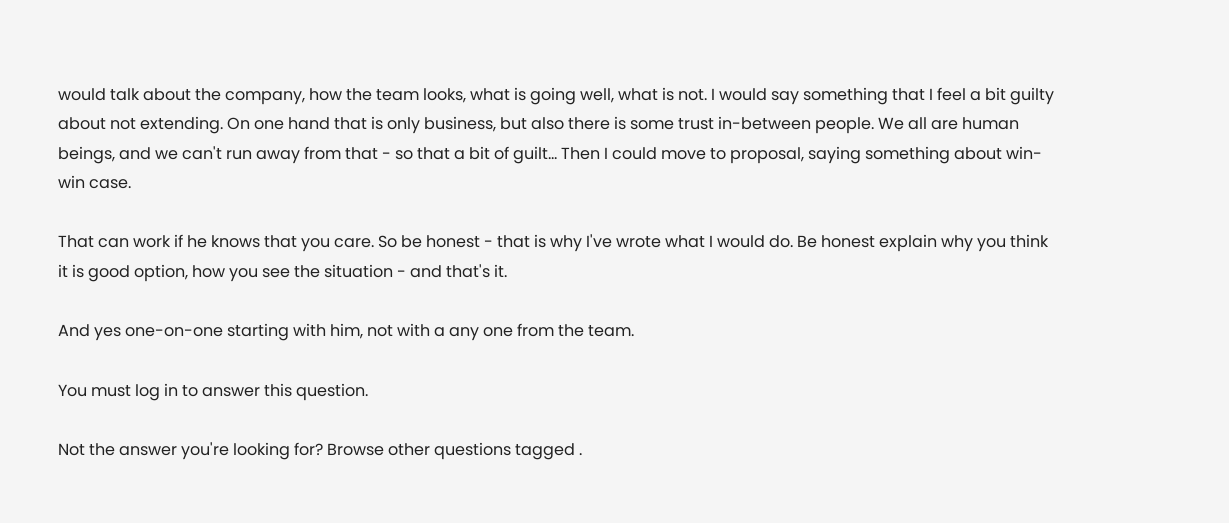would talk about the company, how the team looks, what is going well, what is not. I would say something that I feel a bit guilty about not extending. On one hand that is only business, but also there is some trust in-between people. We all are human beings, and we can't run away from that - so that a bit of guilt... Then I could move to proposal, saying something about win-win case.

That can work if he knows that you care. So be honest - that is why I've wrote what I would do. Be honest explain why you think it is good option, how you see the situation - and that's it.

And yes one-on-one starting with him, not with a any one from the team.

You must log in to answer this question.

Not the answer you're looking for? Browse other questions tagged .